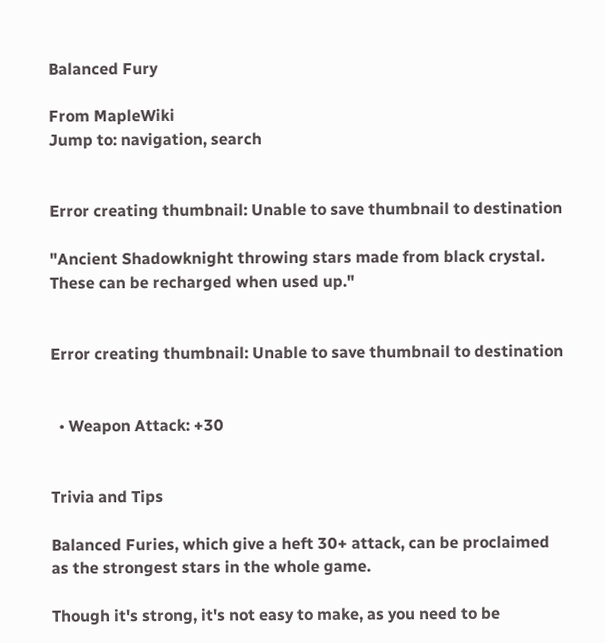Balanced Fury

From MapleWiki
Jump to: navigation, search


Error creating thumbnail: Unable to save thumbnail to destination

"Ancient Shadowknight throwing stars made from black crystal. These can be recharged when used up."


Error creating thumbnail: Unable to save thumbnail to destination


  • Weapon Attack: +30


Trivia and Tips

Balanced Furies, which give a heft 30+ attack, can be proclaimed as the strongest stars in the whole game.

Though it's strong, it's not easy to make, as you need to be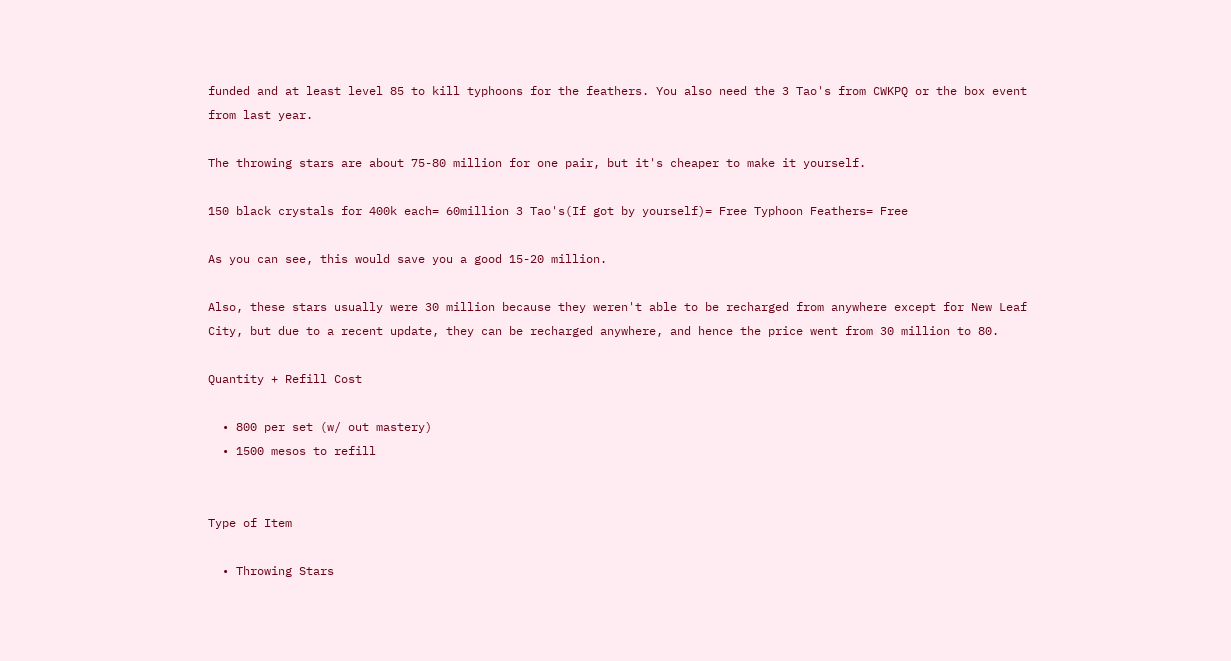funded and at least level 85 to kill typhoons for the feathers. You also need the 3 Tao's from CWKPQ or the box event from last year.

The throwing stars are about 75-80 million for one pair, but it's cheaper to make it yourself.

150 black crystals for 400k each= 60million 3 Tao's(If got by yourself)= Free Typhoon Feathers= Free

As you can see, this would save you a good 15-20 million.

Also, these stars usually were 30 million because they weren't able to be recharged from anywhere except for New Leaf City, but due to a recent update, they can be recharged anywhere, and hence the price went from 30 million to 80.

Quantity + Refill Cost

  • 800 per set (w/ out mastery)
  • 1500 mesos to refill


Type of Item

  • Throwing Stars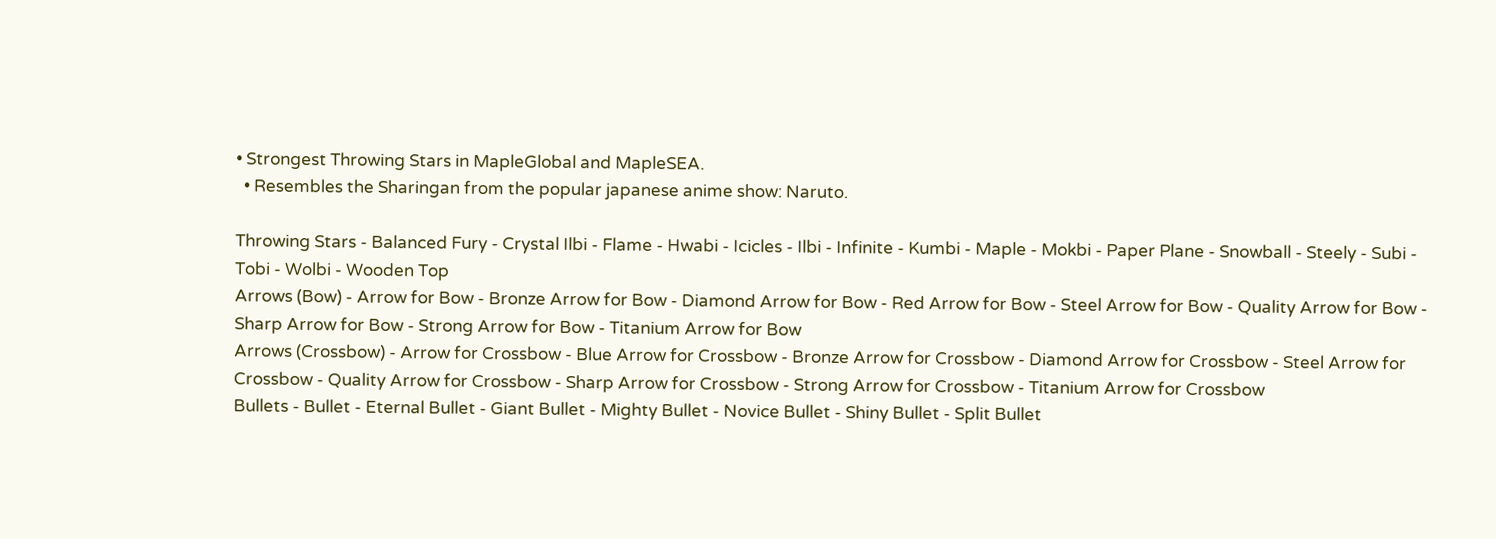• Strongest Throwing Stars in MapleGlobal and MapleSEA.
  • Resembles the Sharingan from the popular japanese anime show: Naruto.

Throwing Stars - Balanced Fury - Crystal Ilbi - Flame - Hwabi - Icicles - Ilbi - Infinite - Kumbi - Maple - Mokbi - Paper Plane - Snowball - Steely - Subi - Tobi - Wolbi - Wooden Top
Arrows (Bow) - Arrow for Bow - Bronze Arrow for Bow - Diamond Arrow for Bow - Red Arrow for Bow - Steel Arrow for Bow - Quality Arrow for Bow - Sharp Arrow for Bow - Strong Arrow for Bow - Titanium Arrow for Bow
Arrows (Crossbow) - Arrow for Crossbow - Blue Arrow for Crossbow - Bronze Arrow for Crossbow - Diamond Arrow for Crossbow - Steel Arrow for Crossbow - Quality Arrow for Crossbow - Sharp Arrow for Crossbow - Strong Arrow for Crossbow - Titanium Arrow for Crossbow
Bullets - Bullet - Eternal Bullet - Giant Bullet - Mighty Bullet - Novice Bullet - Shiny Bullet - Split Bullet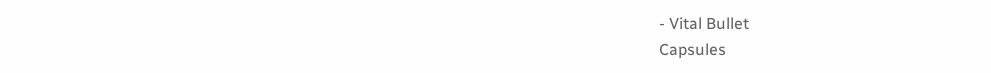- Vital Bullet
Capsules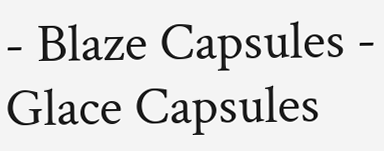- Blaze Capsules - Glace Capsules